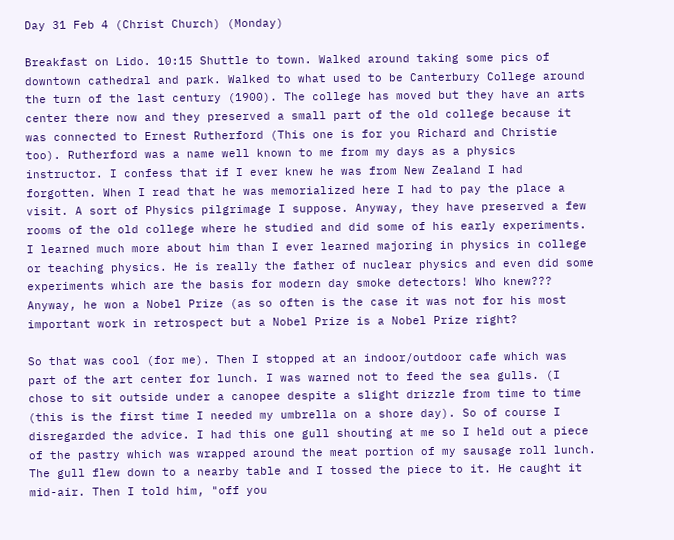Day 31 Feb 4 (Christ Church) (Monday)

Breakfast on Lido. 10:15 Shuttle to town. Walked around taking some pics of downtown cathedral and park. Walked to what used to be Canterbury College around the turn of the last century (1900). The college has moved but they have an arts center there now and they preserved a small part of the old college because it was connected to Ernest Rutherford (This one is for you Richard and Christie too). Rutherford was a name well known to me from my days as a physics instructor. I confess that if I ever knew he was from New Zealand I had forgotten. When I read that he was memorialized here I had to pay the place a visit. A sort of Physics pilgrimage I suppose. Anyway, they have preserved a few rooms of the old college where he studied and did some of his early experiments. I learned much more about him than I ever learned majoring in physics in college or teaching physics. He is really the father of nuclear physics and even did some experiments which are the basis for modern day smoke detectors! Who knew??? Anyway, he won a Nobel Prize (as so often is the case it was not for his most important work in retrospect but a Nobel Prize is a Nobel Prize right?

So that was cool (for me). Then I stopped at an indoor/outdoor cafe which was part of the art center for lunch. I was warned not to feed the sea gulls. (I chose to sit outside under a canopee despite a slight drizzle from time to time (this is the first time I needed my umbrella on a shore day). So of course I disregarded the advice. I had this one gull shouting at me so I held out a piece of the pastry which was wrapped around the meat portion of my sausage roll lunch. The gull flew down to a nearby table and I tossed the piece to it. He caught it mid-air. Then I told him, "off you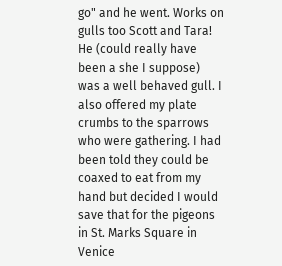go" and he went. Works on gulls too Scott and Tara! He (could really have been a she I suppose) was a well behaved gull. I also offered my plate crumbs to the sparrows who were gathering. I had been told they could be coaxed to eat from my hand but decided I would save that for the pigeons in St. Marks Square in Venice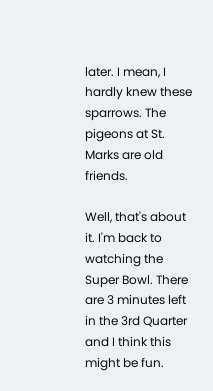later. I mean, I hardly knew these sparrows. The pigeons at St. Marks are old friends.

Well, that's about it. I'm back to watching the Super Bowl. There are 3 minutes left in the 3rd Quarter and I think this might be fun.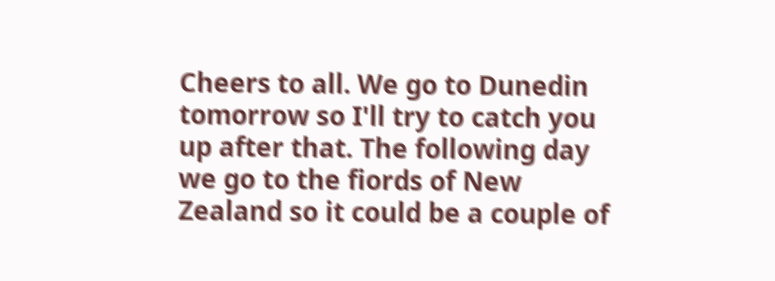Cheers to all. We go to Dunedin tomorrow so I'll try to catch you up after that. The following day we go to the fiords of New Zealand so it could be a couple of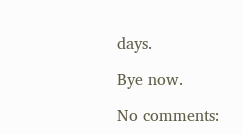days.

Bye now.

No comments: